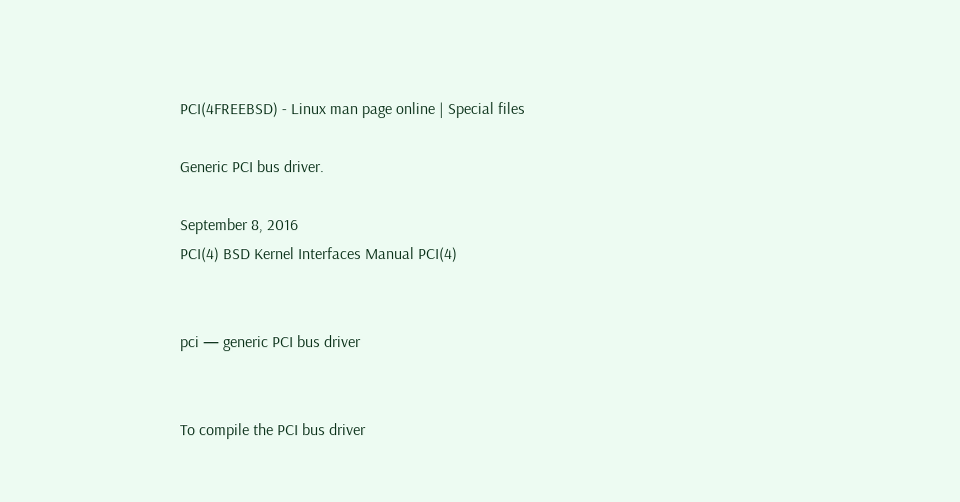PCI(4FREEBSD) - Linux man page online | Special files

Generic PCI bus driver.

September 8, 2016
PCI(4) BSD Kernel Interfaces Manual PCI(4)


pci — generic PCI bus driver


To compile the PCI bus driver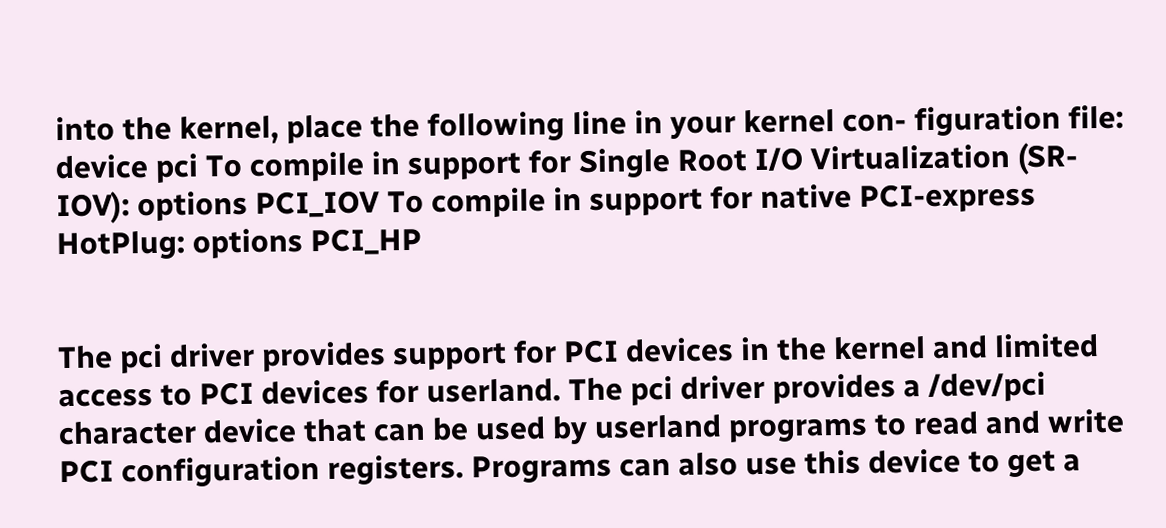into the kernel, place the following line in your kernel con‐ figuration file: device pci To compile in support for Single Root I/O Virtualization (SR-IOV): options PCI_IOV To compile in support for native PCI-express HotPlug: options PCI_HP


The pci driver provides support for PCI devices in the kernel and limited access to PCI devices for userland. The pci driver provides a /dev/pci character device that can be used by userland programs to read and write PCI configuration registers. Programs can also use this device to get a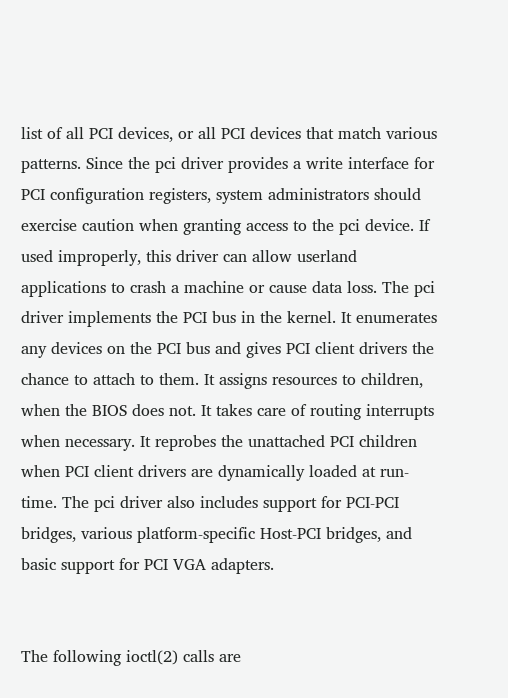list of all PCI devices, or all PCI devices that match various patterns. Since the pci driver provides a write interface for PCI configuration registers, system administrators should exercise caution when granting access to the pci device. If used improperly, this driver can allow userland applications to crash a machine or cause data loss. The pci driver implements the PCI bus in the kernel. It enumerates any devices on the PCI bus and gives PCI client drivers the chance to attach to them. It assigns resources to children, when the BIOS does not. It takes care of routing interrupts when necessary. It reprobes the unattached PCI children when PCI client drivers are dynamically loaded at run‐ time. The pci driver also includes support for PCI-PCI bridges, various platform-specific Host-PCI bridges, and basic support for PCI VGA adapters.


The following ioctl(2) calls are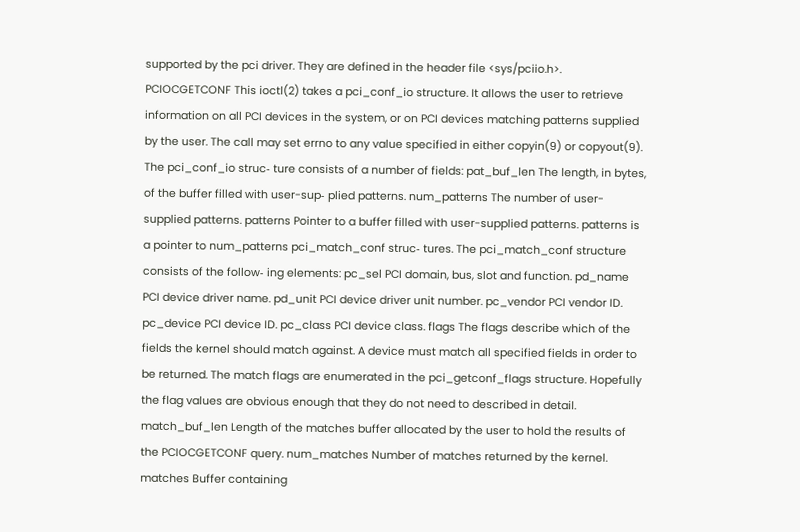supported by the pci driver. They are defined in the header file <sys/pciio.h>. PCIOCGETCONF This ioctl(2) takes a pci_conf_io structure. It allows the user to retrieve information on all PCI devices in the system, or on PCI devices matching patterns supplied by the user. The call may set errno to any value specified in either copyin(9) or copyout(9). The pci_conf_io struc‐ ture consists of a number of fields: pat_buf_len The length, in bytes, of the buffer filled with user-sup‐ plied patterns. num_patterns The number of user-supplied patterns. patterns Pointer to a buffer filled with user-supplied patterns. patterns is a pointer to num_patterns pci_match_conf struc‐ tures. The pci_match_conf structure consists of the follow‐ ing elements: pc_sel PCI domain, bus, slot and function. pd_name PCI device driver name. pd_unit PCI device driver unit number. pc_vendor PCI vendor ID. pc_device PCI device ID. pc_class PCI device class. flags The flags describe which of the fields the kernel should match against. A device must match all specified fields in order to be returned. The match flags are enumerated in the pci_getconf_flags structure. Hopefully the flag values are obvious enough that they do not need to described in detail. match_buf_len Length of the matches buffer allocated by the user to hold the results of the PCIOCGETCONF query. num_matches Number of matches returned by the kernel. matches Buffer containing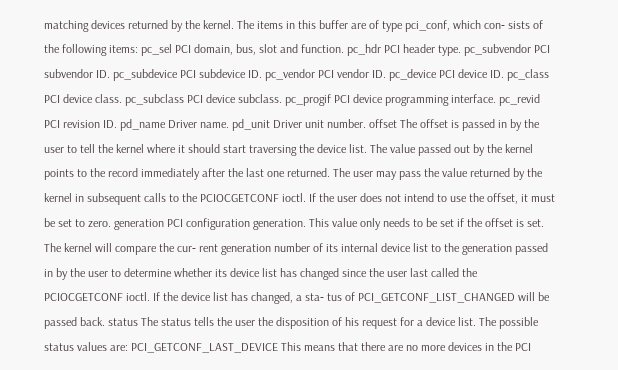matching devices returned by the kernel. The items in this buffer are of type pci_conf, which con‐ sists of the following items: pc_sel PCI domain, bus, slot and function. pc_hdr PCI header type. pc_subvendor PCI subvendor ID. pc_subdevice PCI subdevice ID. pc_vendor PCI vendor ID. pc_device PCI device ID. pc_class PCI device class. pc_subclass PCI device subclass. pc_progif PCI device programming interface. pc_revid PCI revision ID. pd_name Driver name. pd_unit Driver unit number. offset The offset is passed in by the user to tell the kernel where it should start traversing the device list. The value passed out by the kernel points to the record immediately after the last one returned. The user may pass the value returned by the kernel in subsequent calls to the PCIOCGETCONF ioctl. If the user does not intend to use the offset, it must be set to zero. generation PCI configuration generation. This value only needs to be set if the offset is set. The kernel will compare the cur‐ rent generation number of its internal device list to the generation passed in by the user to determine whether its device list has changed since the user last called the PCIOCGETCONF ioctl. If the device list has changed, a sta‐ tus of PCI_GETCONF_LIST_CHANGED will be passed back. status The status tells the user the disposition of his request for a device list. The possible status values are: PCI_GETCONF_LAST_DEVICE This means that there are no more devices in the PCI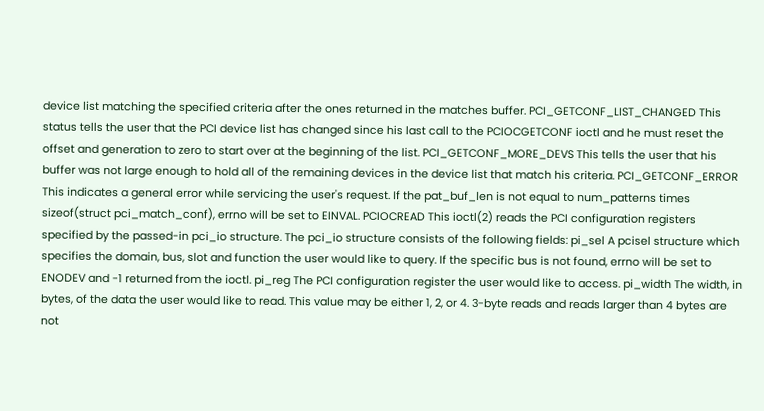device list matching the specified criteria after the ones returned in the matches buffer. PCI_GETCONF_LIST_CHANGED This status tells the user that the PCI device list has changed since his last call to the PCIOCGETCONF ioctl and he must reset the offset and generation to zero to start over at the beginning of the list. PCI_GETCONF_MORE_DEVS This tells the user that his buffer was not large enough to hold all of the remaining devices in the device list that match his criteria. PCI_GETCONF_ERROR This indicates a general error while servicing the user's request. If the pat_buf_len is not equal to num_patterns times sizeof(struct pci_match_conf), errno will be set to EINVAL. PCIOCREAD This ioctl(2) reads the PCI configuration registers specified by the passed-in pci_io structure. The pci_io structure consists of the following fields: pi_sel A pcisel structure which specifies the domain, bus, slot and function the user would like to query. If the specific bus is not found, errno will be set to ENODEV and -1 returned from the ioctl. pi_reg The PCI configuration register the user would like to access. pi_width The width, in bytes, of the data the user would like to read. This value may be either 1, 2, or 4. 3-byte reads and reads larger than 4 bytes are not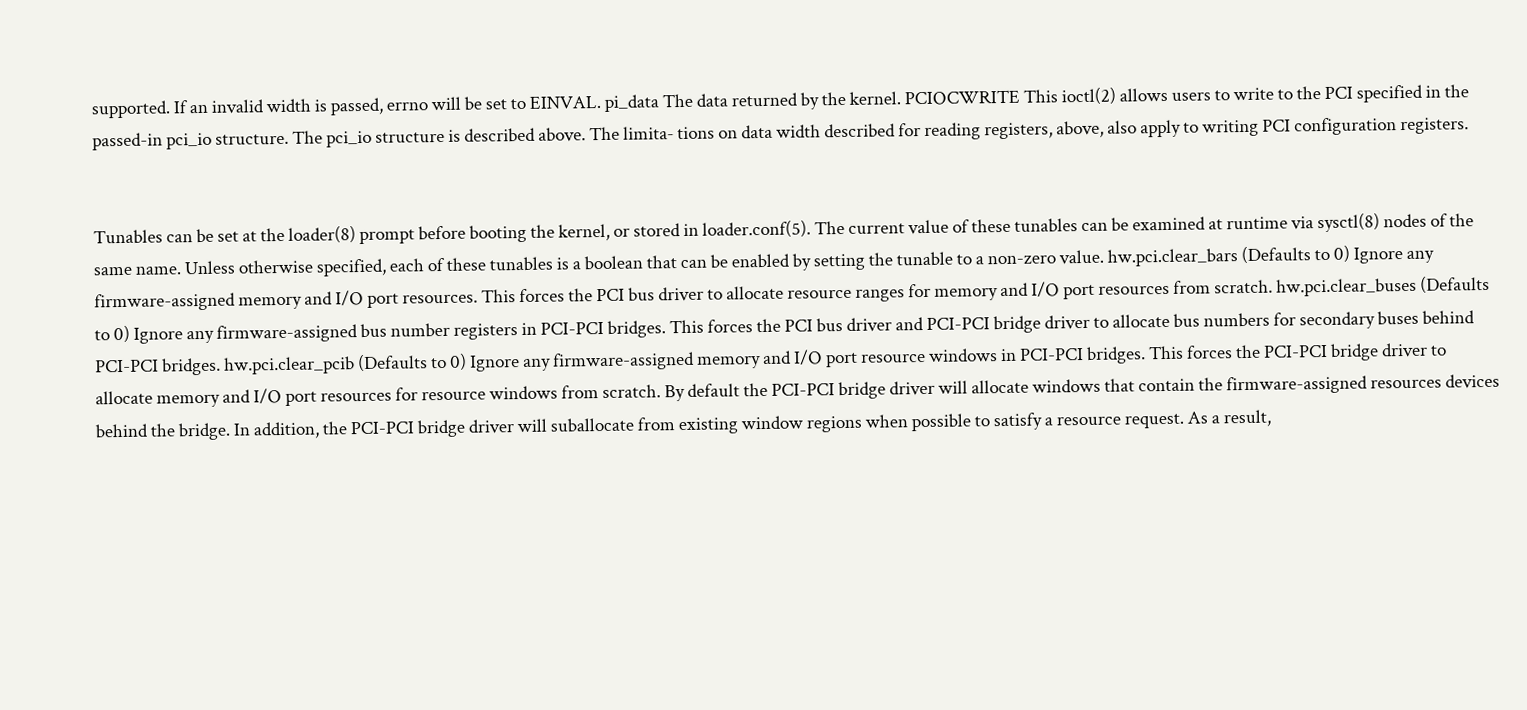supported. If an invalid width is passed, errno will be set to EINVAL. pi_data The data returned by the kernel. PCIOCWRITE This ioctl(2) allows users to write to the PCI specified in the passed-in pci_io structure. The pci_io structure is described above. The limita‐ tions on data width described for reading registers, above, also apply to writing PCI configuration registers.


Tunables can be set at the loader(8) prompt before booting the kernel, or stored in loader.conf(5). The current value of these tunables can be examined at runtime via sysctl(8) nodes of the same name. Unless otherwise specified, each of these tunables is a boolean that can be enabled by setting the tunable to a non-zero value. hw.pci.clear_bars (Defaults to 0) Ignore any firmware-assigned memory and I/O port resources. This forces the PCI bus driver to allocate resource ranges for memory and I/O port resources from scratch. hw.pci.clear_buses (Defaults to 0) Ignore any firmware-assigned bus number registers in PCI-PCI bridges. This forces the PCI bus driver and PCI-PCI bridge driver to allocate bus numbers for secondary buses behind PCI-PCI bridges. hw.pci.clear_pcib (Defaults to 0) Ignore any firmware-assigned memory and I/O port resource windows in PCI-PCI bridges. This forces the PCI-PCI bridge driver to allocate memory and I/O port resources for resource windows from scratch. By default the PCI-PCI bridge driver will allocate windows that contain the firmware-assigned resources devices behind the bridge. In addition, the PCI-PCI bridge driver will suballocate from existing window regions when possible to satisfy a resource request. As a result,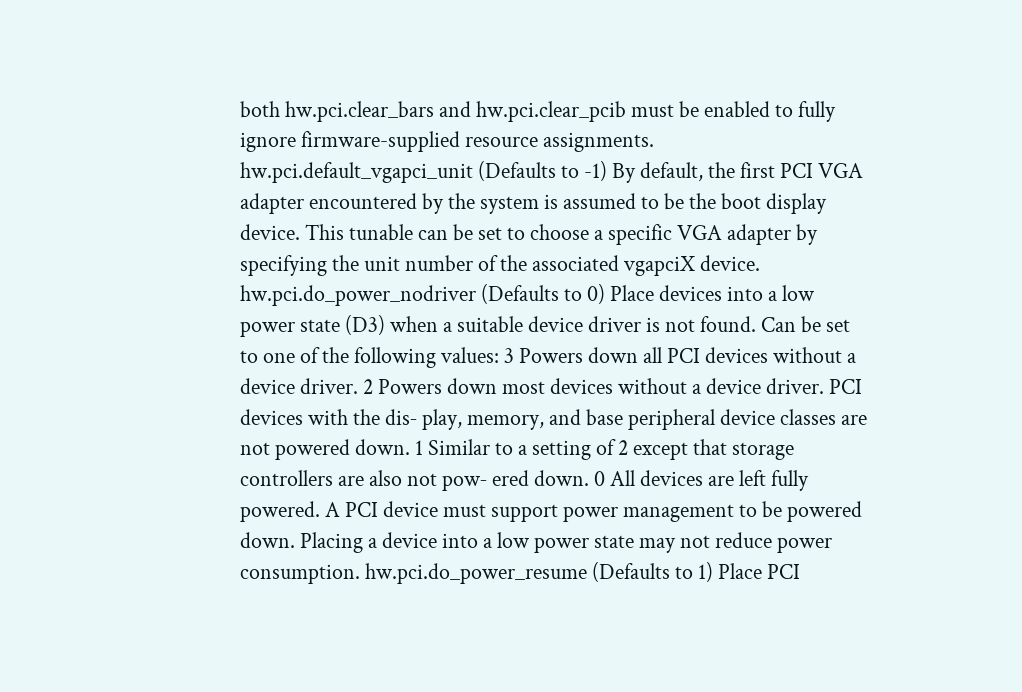both hw.pci.clear_bars and hw.pci.clear_pcib must be enabled to fully ignore firmware-supplied resource assignments. hw.pci.default_vgapci_unit (Defaults to -1) By default, the first PCI VGA adapter encountered by the system is assumed to be the boot display device. This tunable can be set to choose a specific VGA adapter by specifying the unit number of the associated vgapciX device. hw.pci.do_power_nodriver (Defaults to 0) Place devices into a low power state (D3) when a suitable device driver is not found. Can be set to one of the following values: 3 Powers down all PCI devices without a device driver. 2 Powers down most devices without a device driver. PCI devices with the dis‐ play, memory, and base peripheral device classes are not powered down. 1 Similar to a setting of 2 except that storage controllers are also not pow‐ ered down. 0 All devices are left fully powered. A PCI device must support power management to be powered down. Placing a device into a low power state may not reduce power consumption. hw.pci.do_power_resume (Defaults to 1) Place PCI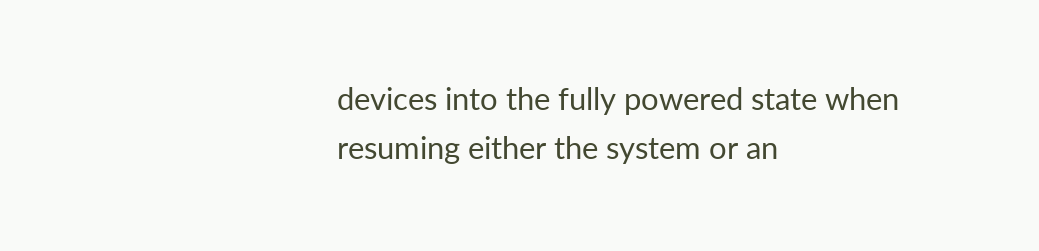devices into the fully powered state when resuming either the system or an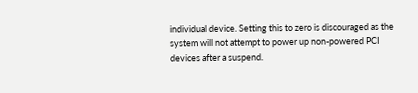individual device. Setting this to zero is discouraged as the system will not attempt to power up non-powered PCI devices after a suspend.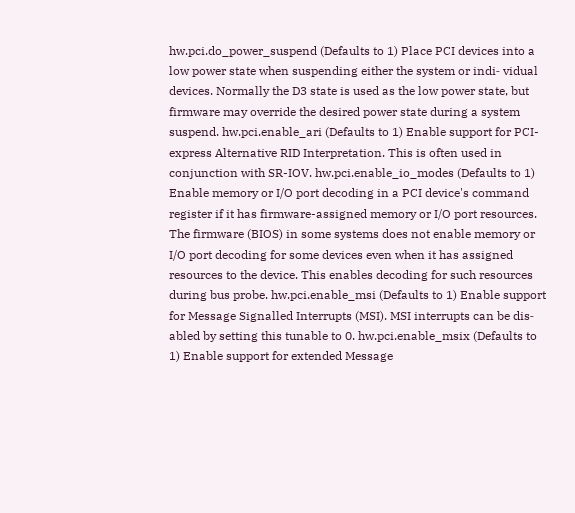hw.pci.do_power_suspend (Defaults to 1) Place PCI devices into a low power state when suspending either the system or indi‐ vidual devices. Normally the D3 state is used as the low power state, but firmware may override the desired power state during a system suspend. hw.pci.enable_ari (Defaults to 1) Enable support for PCI-express Alternative RID Interpretation. This is often used in conjunction with SR-IOV. hw.pci.enable_io_modes (Defaults to 1) Enable memory or I/O port decoding in a PCI device's command register if it has firmware-assigned memory or I/O port resources. The firmware (BIOS) in some systems does not enable memory or I/O port decoding for some devices even when it has assigned resources to the device. This enables decoding for such resources during bus probe. hw.pci.enable_msi (Defaults to 1) Enable support for Message Signalled Interrupts (MSI). MSI interrupts can be dis‐ abled by setting this tunable to 0. hw.pci.enable_msix (Defaults to 1) Enable support for extended Message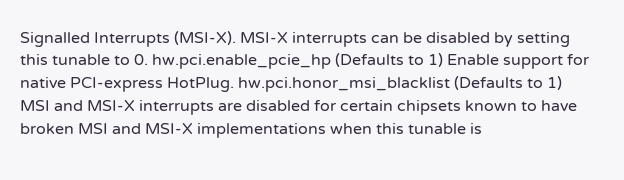Signalled Interrupts (MSI-X). MSI-X interrupts can be disabled by setting this tunable to 0. hw.pci.enable_pcie_hp (Defaults to 1) Enable support for native PCI-express HotPlug. hw.pci.honor_msi_blacklist (Defaults to 1) MSI and MSI-X interrupts are disabled for certain chipsets known to have broken MSI and MSI-X implementations when this tunable is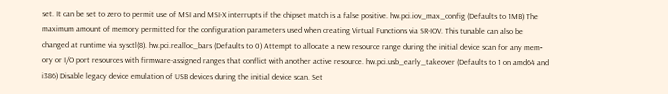set. It can be set to zero to permit use of MSI and MSI-X interrupts if the chipset match is a false positive. hw.pci.iov_max_config (Defaults to 1MB) The maximum amount of memory permitted for the configuration parameters used when creating Virtual Functions via SR-IOV. This tunable can also be changed at runtime via sysctl(8). hw.pci.realloc_bars (Defaults to 0) Attempt to allocate a new resource range during the initial device scan for any mem‐ ory or I/O port resources with firmware-assigned ranges that conflict with another active resource. hw.pci.usb_early_takeover (Defaults to 1 on amd64 and i386) Disable legacy device emulation of USB devices during the initial device scan. Set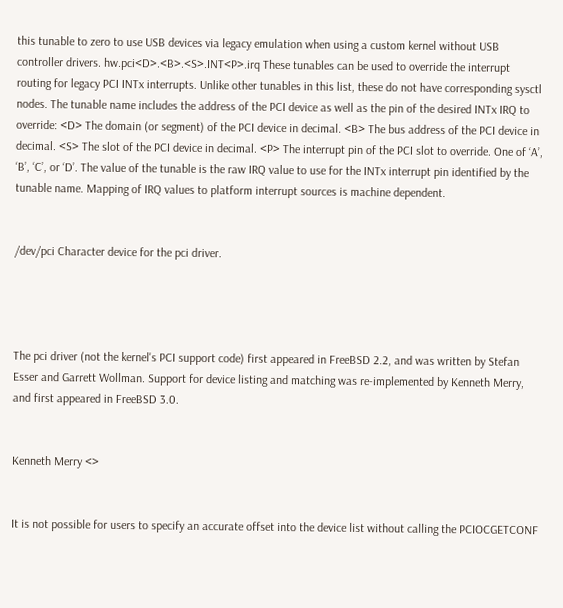this tunable to zero to use USB devices via legacy emulation when using a custom kernel without USB controller drivers. hw.pci<D>.<B>.<S>.INT<P>.irq These tunables can be used to override the interrupt routing for legacy PCI INTx interrupts. Unlike other tunables in this list, these do not have corresponding sysctl nodes. The tunable name includes the address of the PCI device as well as the pin of the desired INTx IRQ to override: <D> The domain (or segment) of the PCI device in decimal. <B> The bus address of the PCI device in decimal. <S> The slot of the PCI device in decimal. <P> The interrupt pin of the PCI slot to override. One of ‘A’, ‘B’, ‘C’, or ‘D’. The value of the tunable is the raw IRQ value to use for the INTx interrupt pin identified by the tunable name. Mapping of IRQ values to platform interrupt sources is machine dependent.


/dev/pci Character device for the pci driver.




The pci driver (not the kernel's PCI support code) first appeared in FreeBSD 2.2, and was written by Stefan Esser and Garrett Wollman. Support for device listing and matching was re-implemented by Kenneth Merry, and first appeared in FreeBSD 3.0.


Kenneth Merry <>


It is not possible for users to specify an accurate offset into the device list without calling the PCIOCGETCONF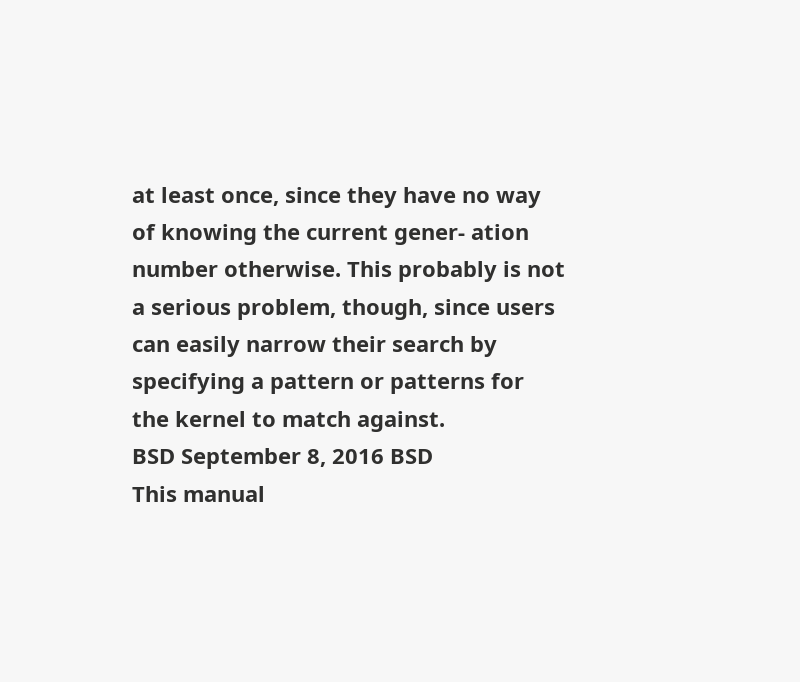at least once, since they have no way of knowing the current gener‐ ation number otherwise. This probably is not a serious problem, though, since users can easily narrow their search by specifying a pattern or patterns for the kernel to match against.
BSD September 8, 2016 BSD
This manual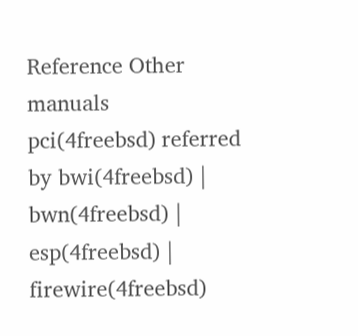Reference Other manuals
pci(4freebsd) referred by bwi(4freebsd) | bwn(4freebsd) | esp(4freebsd) | firewire(4freebsd)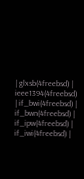| glxsb(4freebsd) | ieee1394(4freebsd) | if_bwi(4freebsd) | if_bwn(4freebsd) | if_ipw(4freebsd) | if_iwi(4freebsd) |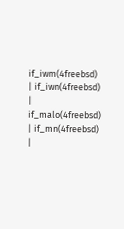if_iwm(4freebsd) | if_iwn(4freebsd) | if_malo(4freebsd) | if_mn(4freebsd) |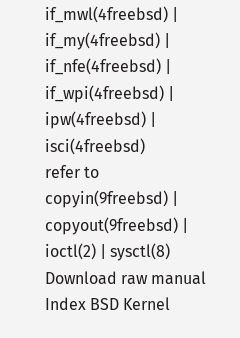if_mwl(4freebsd) | if_my(4freebsd) | if_nfe(4freebsd) | if_wpi(4freebsd) | ipw(4freebsd) | isci(4freebsd)
refer to copyin(9freebsd) | copyout(9freebsd) | ioctl(2) | sysctl(8)
Download raw manual
Index BSD Kernel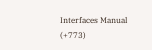Interfaces Manual (+773)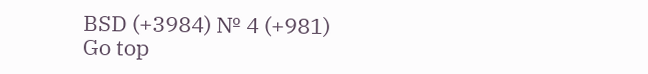BSD (+3984) № 4 (+981)
Go top